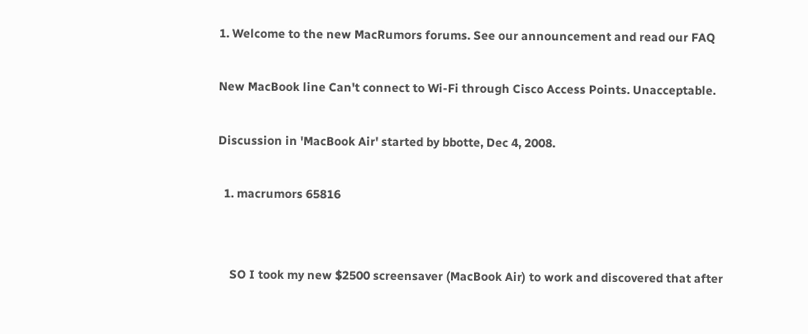1. Welcome to the new MacRumors forums. See our announcement and read our FAQ

New MacBook line Can't connect to Wi-Fi through Cisco Access Points. Unacceptable.

Discussion in 'MacBook Air' started by bbotte, Dec 4, 2008.

  1. macrumors 65816


    SO I took my new $2500 screensaver (MacBook Air) to work and discovered that after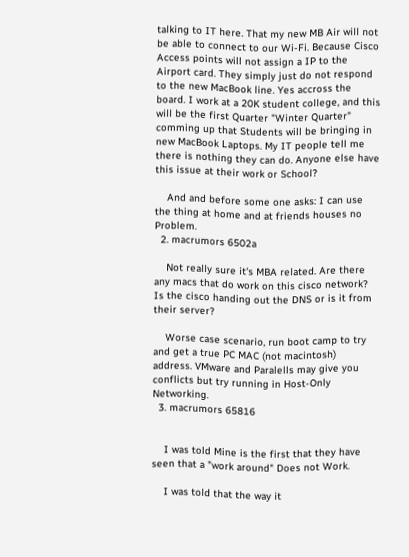talking to IT here. That my new MB Air will not be able to connect to our Wi-Fi. Because Cisco Access points will not assign a IP to the Airport card. They simply just do not respond to the new MacBook line. Yes accross the board. I work at a 20K student college, and this will be the first Quarter "Winter Quarter" comming up that Students will be bringing in new MacBook Laptops. My IT people tell me there is nothing they can do. Anyone else have this issue at their work or School?

    And and before some one asks: I can use the thing at home and at friends houses no Problem.
  2. macrumors 6502a

    Not really sure it's MBA related. Are there any macs that do work on this cisco network? Is the cisco handing out the DNS or is it from their server?

    Worse case scenario, run boot camp to try and get a true PC MAC (not macintosh) address. VMware and Paralells may give you conflicts but try running in Host-Only Networking.
  3. macrumors 65816


    I was told Mine is the first that they have seen that a "work around" Does not Work.

    I was told that the way it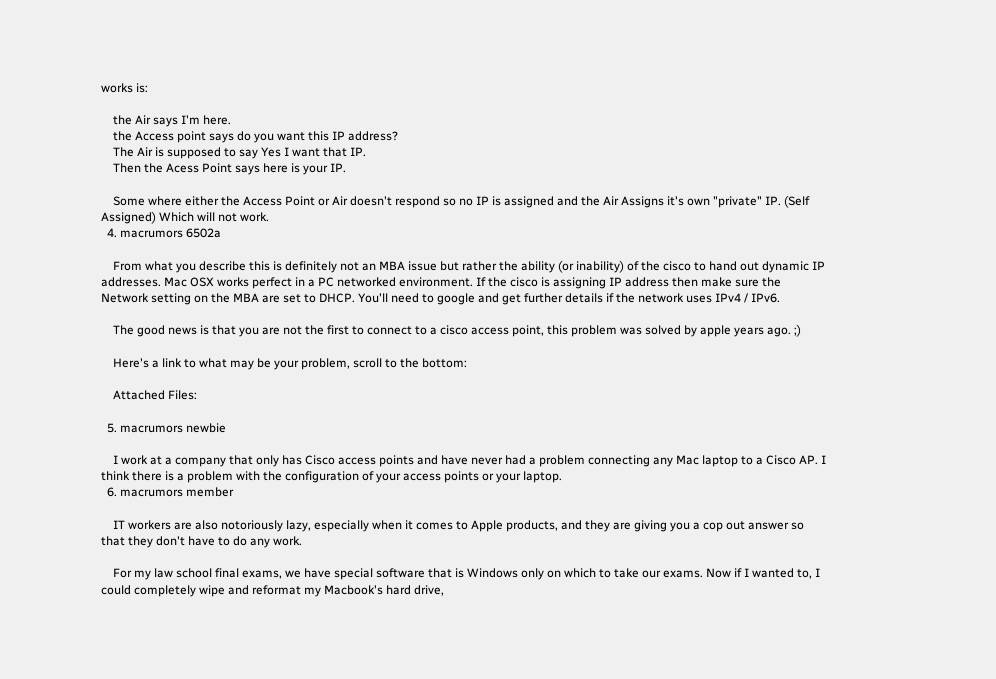works is:

    the Air says I'm here.
    the Access point says do you want this IP address?
    The Air is supposed to say Yes I want that IP.
    Then the Acess Point says here is your IP.

    Some where either the Access Point or Air doesn't respond so no IP is assigned and the Air Assigns it's own "private" IP. (Self Assigned) Which will not work.
  4. macrumors 6502a

    From what you describe this is definitely not an MBA issue but rather the ability (or inability) of the cisco to hand out dynamic IP addresses. Mac OSX works perfect in a PC networked environment. If the cisco is assigning IP address then make sure the Network setting on the MBA are set to DHCP. You'll need to google and get further details if the network uses IPv4 / IPv6.

    The good news is that you are not the first to connect to a cisco access point, this problem was solved by apple years ago. ;)

    Here's a link to what may be your problem, scroll to the bottom:

    Attached Files:

  5. macrumors newbie

    I work at a company that only has Cisco access points and have never had a problem connecting any Mac laptop to a Cisco AP. I think there is a problem with the configuration of your access points or your laptop.
  6. macrumors member

    IT workers are also notoriously lazy, especially when it comes to Apple products, and they are giving you a cop out answer so that they don't have to do any work.

    For my law school final exams, we have special software that is Windows only on which to take our exams. Now if I wanted to, I could completely wipe and reformat my Macbook's hard drive,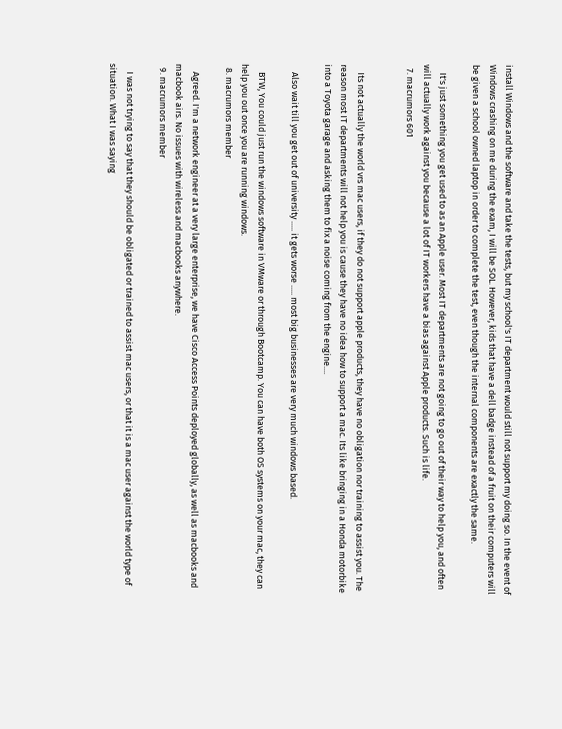install Windows and the software and take the tests, but my school's IT department would still not support my doing so. In the event of Windows crashing on me during the exam, I will be SOL. However, kids that have a dell badge instead of a fruit on their computers will be given a school owned laptop in order to complete the test, even though the internal components are exactly the same.

    It's just something you get used to as an Apple user. Most IT departments are not going to go out of their way to help you, and often will actually work against you because a lot of IT workers have a bias against Apple products. Such is life.
  7. macrumors 601


    Its not actually the world vrs mac users, if they do not support apple products, they have no obligation nor training to assist you. The reason most IT departments will not help you is cause they have no idea how to support a mac. Its like bringing in a Honda motorbike into a Toyota garage and asking them to fix a noise coming from the engine....

    Also wait till you get out of university ..... it gets worse ..... most big businesses are very much windows based.

    BTW, You could just run the windows software in VMware or through Bootcamp. You can have both OS systems on your mac, they can help you out once you are running windows.
  8. macrumors member

    Agreed. I'm a network engineer at a very large enterprise, we have Cisco Access Points deployed globally, as well as macbooks and macbook airs. No issues with wireless and macbooks anywhere.
  9. macrumors member

    I was not trying to say that they should be obligated or trained to assist mac users, or that it is a mac user against the world type of situation. What I was saying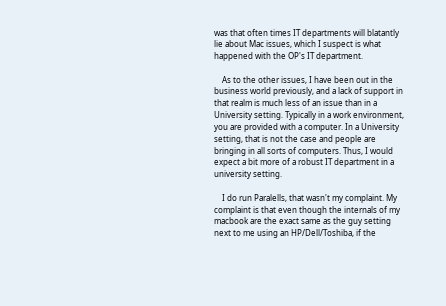was that often times IT departments will blatantly lie about Mac issues, which I suspect is what happened with the OP's IT department.

    As to the other issues, I have been out in the business world previously, and a lack of support in that realm is much less of an issue than in a University setting. Typically in a work environment, you are provided with a computer. In a University setting, that is not the case and people are bringing in all sorts of computers. Thus, I would expect a bit more of a robust IT department in a university setting.

    I do run Paralells, that wasn't my complaint. My complaint is that even though the internals of my macbook are the exact same as the guy setting next to me using an HP/Dell/Toshiba, if the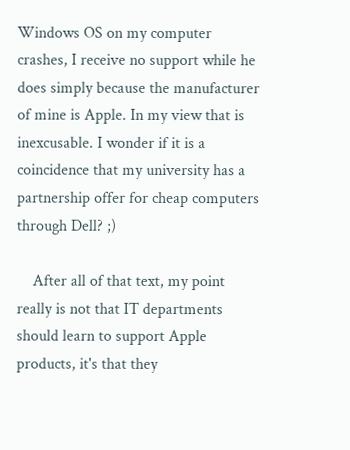Windows OS on my computer crashes, I receive no support while he does simply because the manufacturer of mine is Apple. In my view that is inexcusable. I wonder if it is a coincidence that my university has a partnership offer for cheap computers through Dell? ;)

    After all of that text, my point really is not that IT departments should learn to support Apple products, it's that they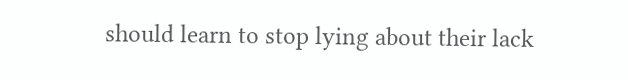should learn to stop lying about their lack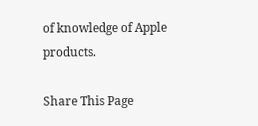of knowledge of Apple products.

Share This Page